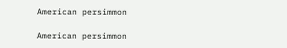American persimmon

American persimmon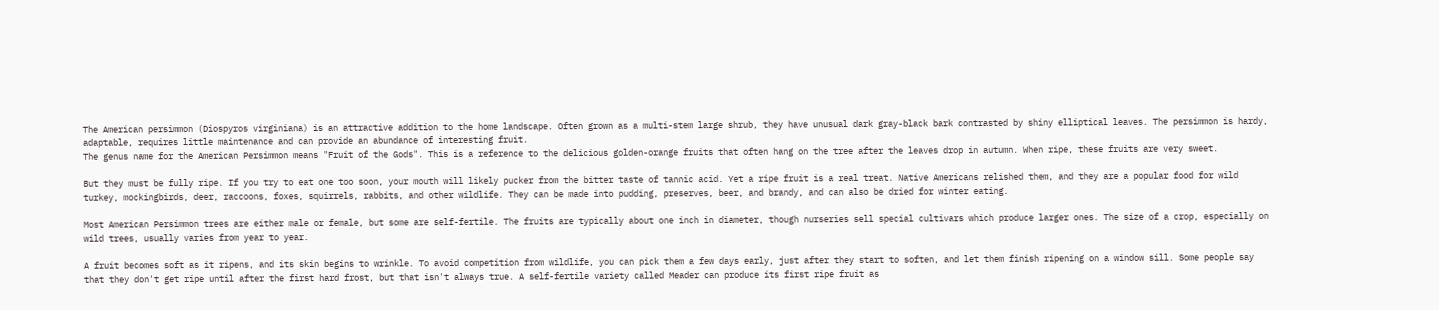The American persimmon (Diospyros virginiana) is an attractive addition to the home landscape. Often grown as a multi-stem large shrub, they have unusual dark gray-black bark contrasted by shiny elliptical leaves. The persimmon is hardy, adaptable, requires little maintenance and can provide an abundance of interesting fruit.
The genus name for the American Persimmon means "Fruit of the Gods". This is a reference to the delicious golden-orange fruits that often hang on the tree after the leaves drop in autumn. When ripe, these fruits are very sweet.

But they must be fully ripe. If you try to eat one too soon, your mouth will likely pucker from the bitter taste of tannic acid. Yet a ripe fruit is a real treat. Native Americans relished them, and they are a popular food for wild turkey, mockingbirds, deer, raccoons, foxes, squirrels, rabbits, and other wildlife. They can be made into pudding, preserves, beer, and brandy, and can also be dried for winter eating.

Most American Persimmon trees are either male or female, but some are self-fertile. The fruits are typically about one inch in diameter, though nurseries sell special cultivars which produce larger ones. The size of a crop, especially on wild trees, usually varies from year to year.

A fruit becomes soft as it ripens, and its skin begins to wrinkle. To avoid competition from wildlife, you can pick them a few days early, just after they start to soften, and let them finish ripening on a window sill. Some people say that they don't get ripe until after the first hard frost, but that isn't always true. A self-fertile variety called Meader can produce its first ripe fruit as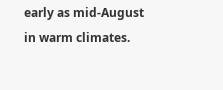early as mid-August in warm climates.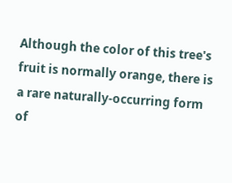Although the color of this tree's fruit is normally orange, there is a rare naturally-occurring form of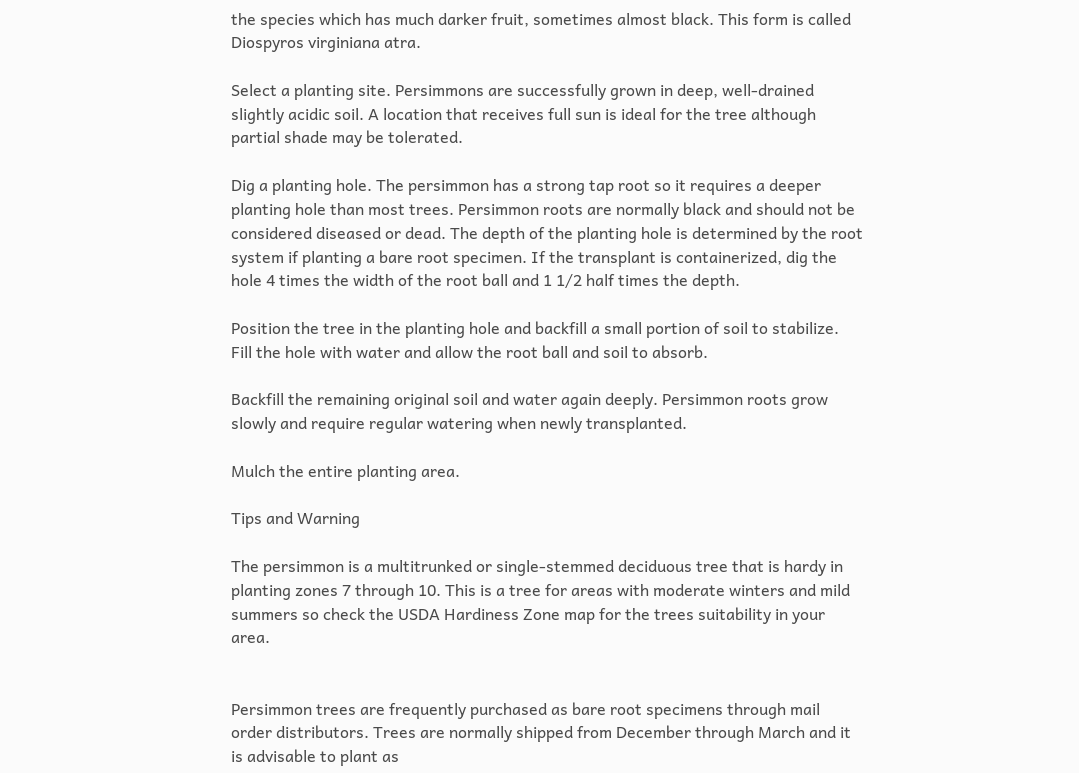the species which has much darker fruit, sometimes almost black. This form is called Diospyros virginiana atra.

Select a planting site. Persimmons are successfully grown in deep, well-drained slightly acidic soil. A location that receives full sun is ideal for the tree although partial shade may be tolerated.

Dig a planting hole. The persimmon has a strong tap root so it requires a deeper planting hole than most trees. Persimmon roots are normally black and should not be considered diseased or dead. The depth of the planting hole is determined by the root system if planting a bare root specimen. If the transplant is containerized, dig the hole 4 times the width of the root ball and 1 1/2 half times the depth.

Position the tree in the planting hole and backfill a small portion of soil to stabilize. Fill the hole with water and allow the root ball and soil to absorb.

Backfill the remaining original soil and water again deeply. Persimmon roots grow slowly and require regular watering when newly transplanted.

Mulch the entire planting area.

Tips and Warning

The persimmon is a multitrunked or single-stemmed deciduous tree that is hardy in planting zones 7 through 10. This is a tree for areas with moderate winters and mild summers so check the USDA Hardiness Zone map for the trees suitability in your area.


Persimmon trees are frequently purchased as bare root specimens through mail order distributors. Trees are normally shipped from December through March and it is advisable to plant as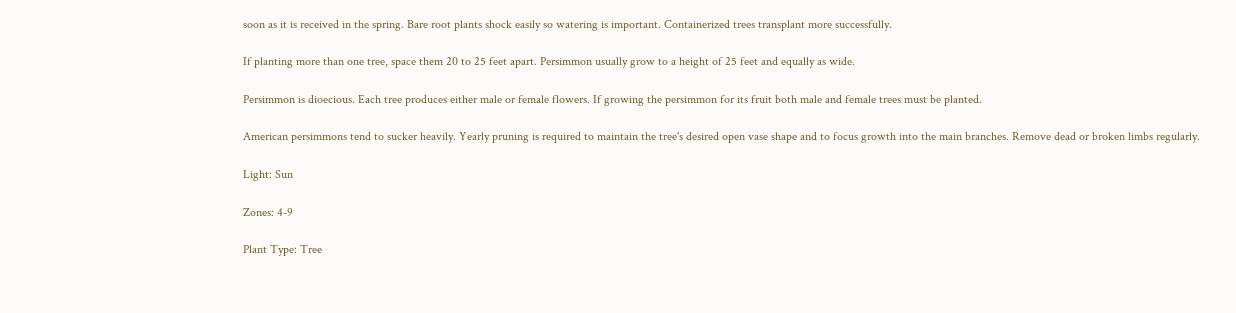soon as it is received in the spring. Bare root plants shock easily so watering is important. Containerized trees transplant more successfully.

If planting more than one tree, space them 20 to 25 feet apart. Persimmon usually grow to a height of 25 feet and equally as wide.

Persimmon is dioecious. Each tree produces either male or female flowers. If growing the persimmon for its fruit both male and female trees must be planted.

American persimmons tend to sucker heavily. Yearly pruning is required to maintain the tree's desired open vase shape and to focus growth into the main branches. Remove dead or broken limbs regularly.

Light: Sun

Zones: 4-9

Plant Type: Tree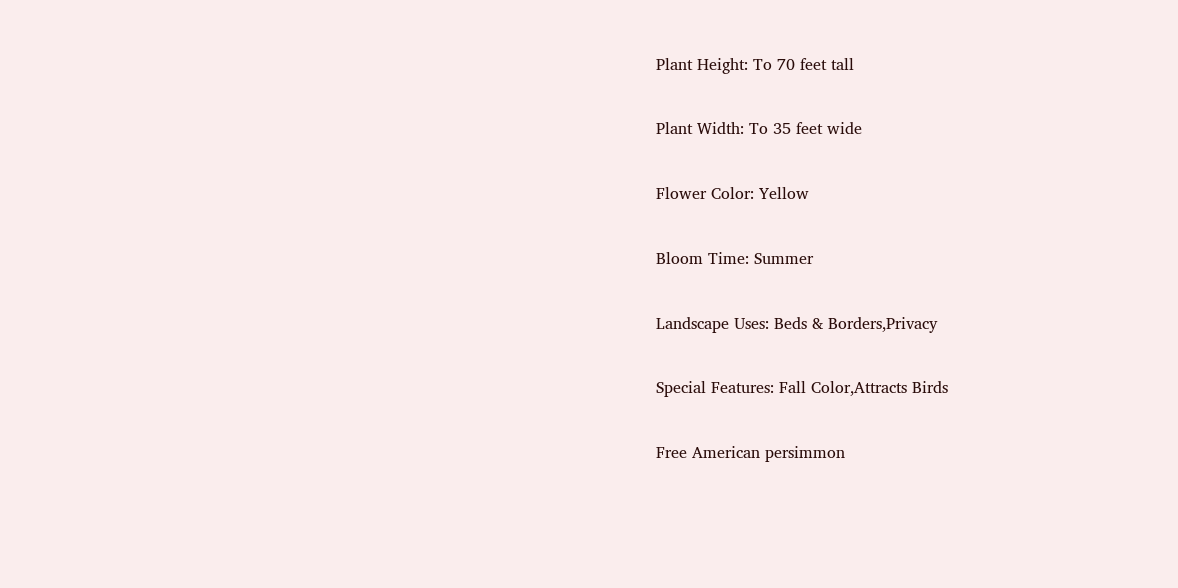Plant Height: To 70 feet tall

Plant Width: To 35 feet wide

Flower Color: Yellow

Bloom Time: Summer

Landscape Uses: Beds & Borders,Privacy

Special Features: Fall Color,Attracts Birds

Free American persimmon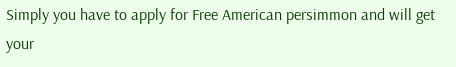Simply you have to apply for Free American persimmon and will get your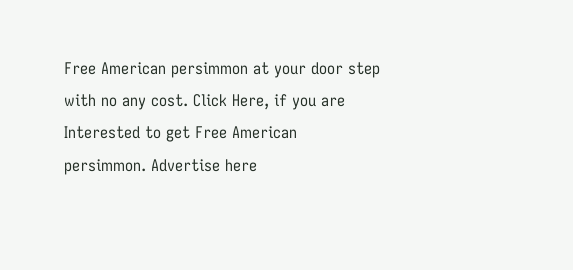Free American persimmon at your door step with no any cost. Click Here, if you are Interested to get Free American persimmon. Advertise here